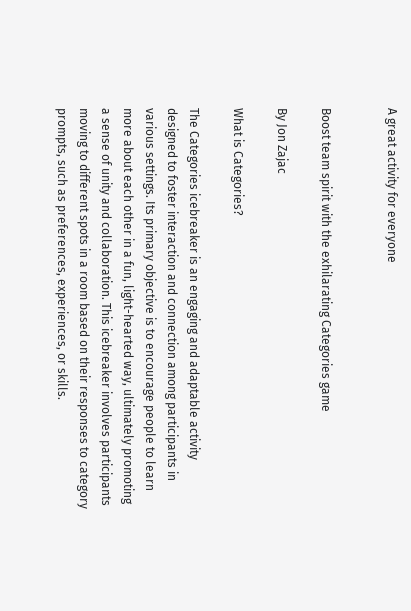A great activity for everyone


Boost team spirit with the exhilarating Categories game

By Jon Zajac

What is Categories?

The Categories icebreaker is an engaging and adaptable activity designed to foster interaction and connection among participants in various settings. Its primary objective is to encourage people to learn more about each other in a fun, light-hearted way, ultimately promoting a sense of unity and collaboration. This icebreaker involves participants moving to different spots in a room based on their responses to category prompts, such as preferences, experiences, or skills.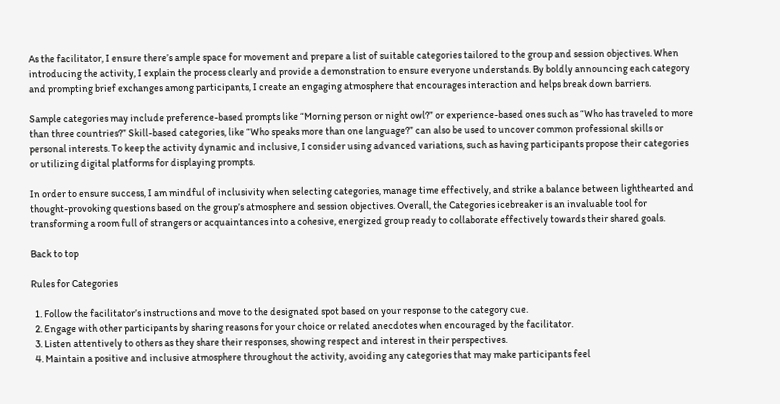As the facilitator, I ensure there’s ample space for movement and prepare a list of suitable categories tailored to the group and session objectives. When introducing the activity, I explain the process clearly and provide a demonstration to ensure everyone understands. By boldly announcing each category and prompting brief exchanges among participants, I create an engaging atmosphere that encourages interaction and helps break down barriers.

Sample categories may include preference-based prompts like “Morning person or night owl?” or experience-based ones such as “Who has traveled to more than three countries?” Skill-based categories, like “Who speaks more than one language?” can also be used to uncover common professional skills or personal interests. To keep the activity dynamic and inclusive, I consider using advanced variations, such as having participants propose their categories or utilizing digital platforms for displaying prompts.

In order to ensure success, I am mindful of inclusivity when selecting categories, manage time effectively, and strike a balance between lighthearted and thought-provoking questions based on the group’s atmosphere and session objectives. Overall, the Categories icebreaker is an invaluable tool for transforming a room full of strangers or acquaintances into a cohesive, energized group ready to collaborate effectively towards their shared goals.

Back to top

Rules for Categories

  1. Follow the facilitator’s instructions and move to the designated spot based on your response to the category cue.
  2. Engage with other participants by sharing reasons for your choice or related anecdotes when encouraged by the facilitator.
  3. Listen attentively to others as they share their responses, showing respect and interest in their perspectives.
  4. Maintain a positive and inclusive atmosphere throughout the activity, avoiding any categories that may make participants feel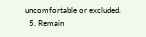uncomfortable or excluded.
  5. Remain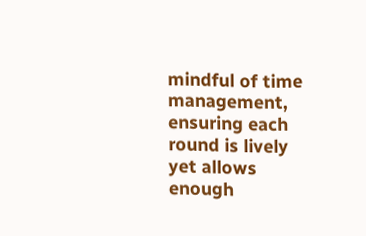mindful of time management, ensuring each round is lively yet allows enough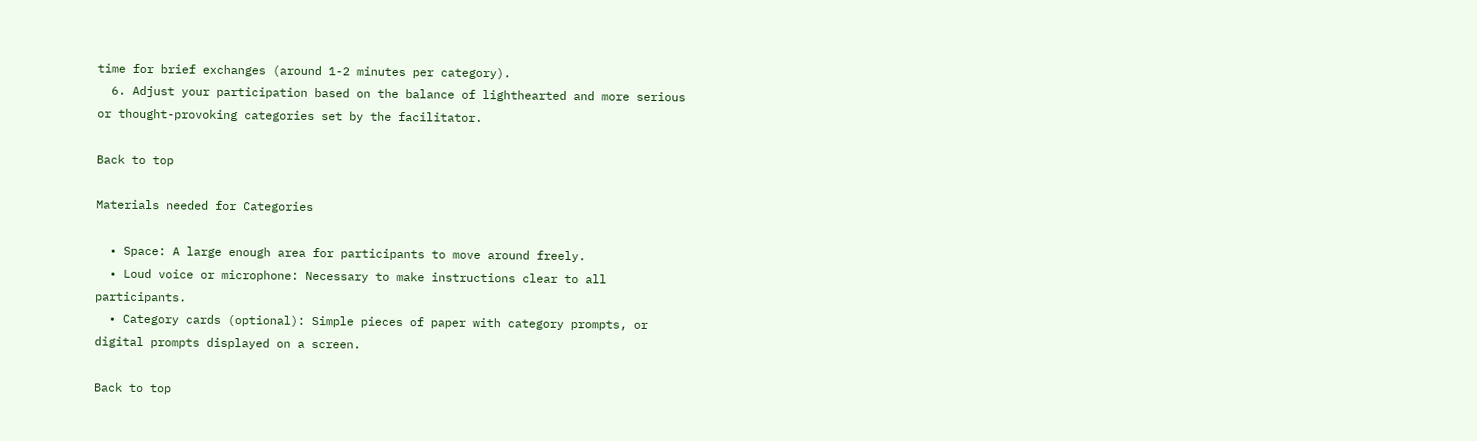time for brief exchanges (around 1-2 minutes per category).
  6. Adjust your participation based on the balance of lighthearted and more serious or thought-provoking categories set by the facilitator.

Back to top

Materials needed for Categories

  • Space: A large enough area for participants to move around freely.
  • Loud voice or microphone: Necessary to make instructions clear to all participants.
  • Category cards (optional): Simple pieces of paper with category prompts, or digital prompts displayed on a screen.

Back to top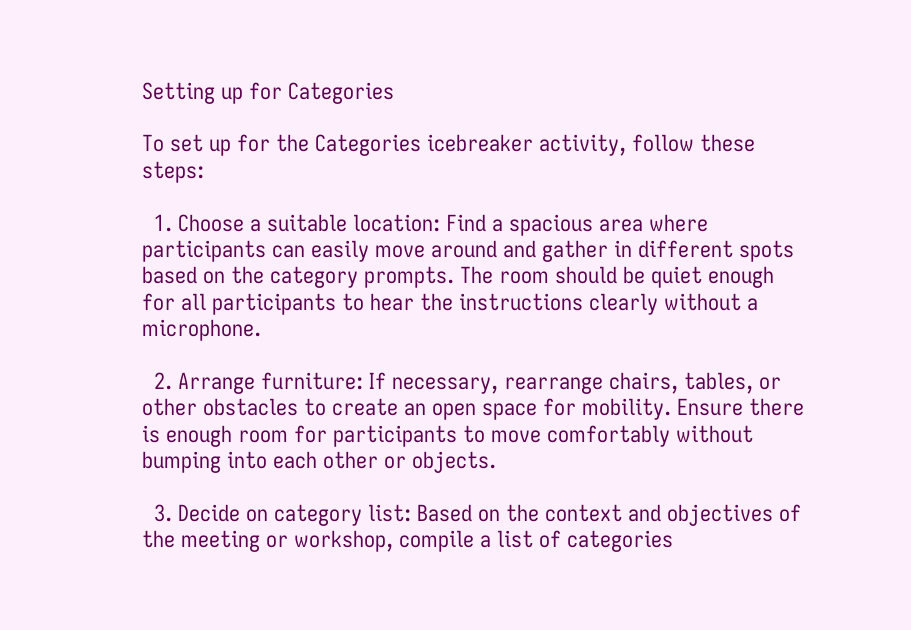Setting up for Categories

To set up for the Categories icebreaker activity, follow these steps:

  1. Choose a suitable location: Find a spacious area where participants can easily move around and gather in different spots based on the category prompts. The room should be quiet enough for all participants to hear the instructions clearly without a microphone.

  2. Arrange furniture: If necessary, rearrange chairs, tables, or other obstacles to create an open space for mobility. Ensure there is enough room for participants to move comfortably without bumping into each other or objects.

  3. Decide on category list: Based on the context and objectives of the meeting or workshop, compile a list of categories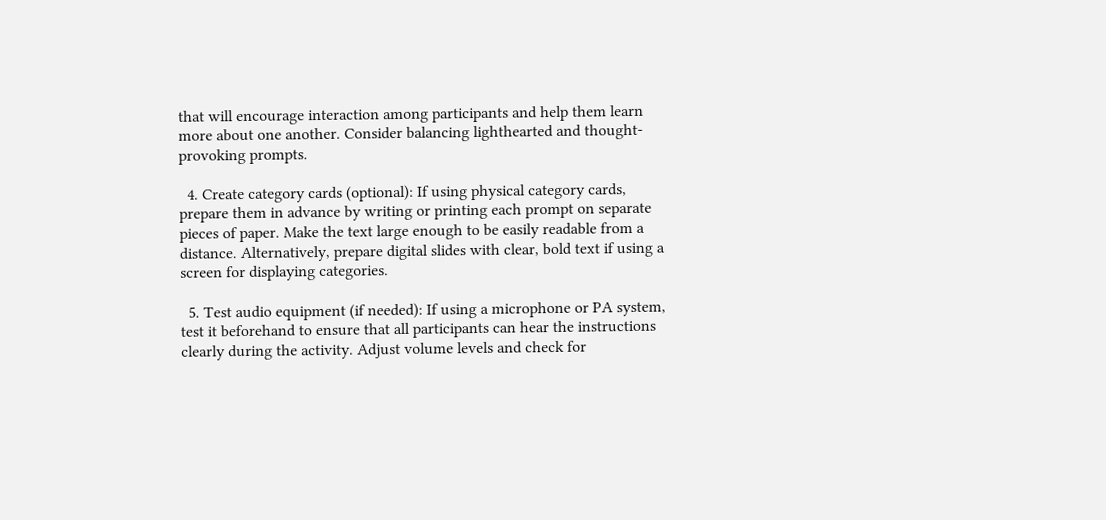that will encourage interaction among participants and help them learn more about one another. Consider balancing lighthearted and thought-provoking prompts.

  4. Create category cards (optional): If using physical category cards, prepare them in advance by writing or printing each prompt on separate pieces of paper. Make the text large enough to be easily readable from a distance. Alternatively, prepare digital slides with clear, bold text if using a screen for displaying categories.

  5. Test audio equipment (if needed): If using a microphone or PA system, test it beforehand to ensure that all participants can hear the instructions clearly during the activity. Adjust volume levels and check for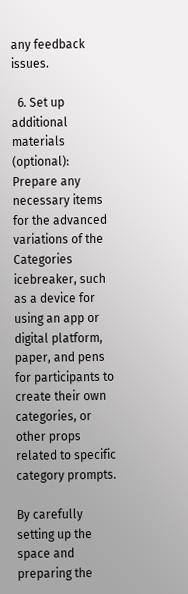any feedback issues.

  6. Set up additional materials (optional): Prepare any necessary items for the advanced variations of the Categories icebreaker, such as a device for using an app or digital platform, paper, and pens for participants to create their own categories, or other props related to specific category prompts.

By carefully setting up the space and preparing the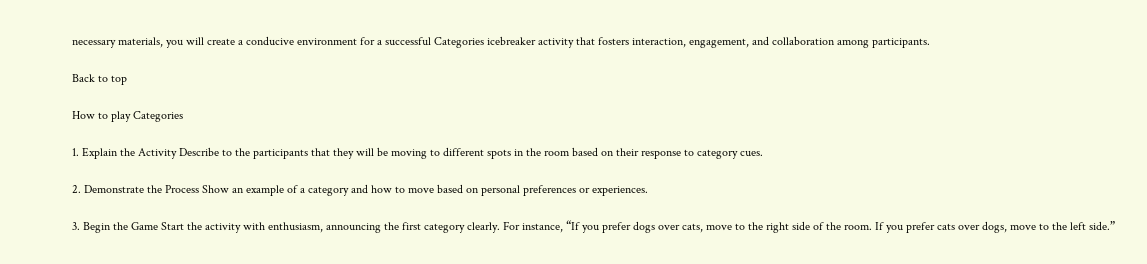necessary materials, you will create a conducive environment for a successful Categories icebreaker activity that fosters interaction, engagement, and collaboration among participants.

Back to top

How to play Categories

1. Explain the Activity Describe to the participants that they will be moving to different spots in the room based on their response to category cues.

2. Demonstrate the Process Show an example of a category and how to move based on personal preferences or experiences.

3. Begin the Game Start the activity with enthusiasm, announcing the first category clearly. For instance, “If you prefer dogs over cats, move to the right side of the room. If you prefer cats over dogs, move to the left side.”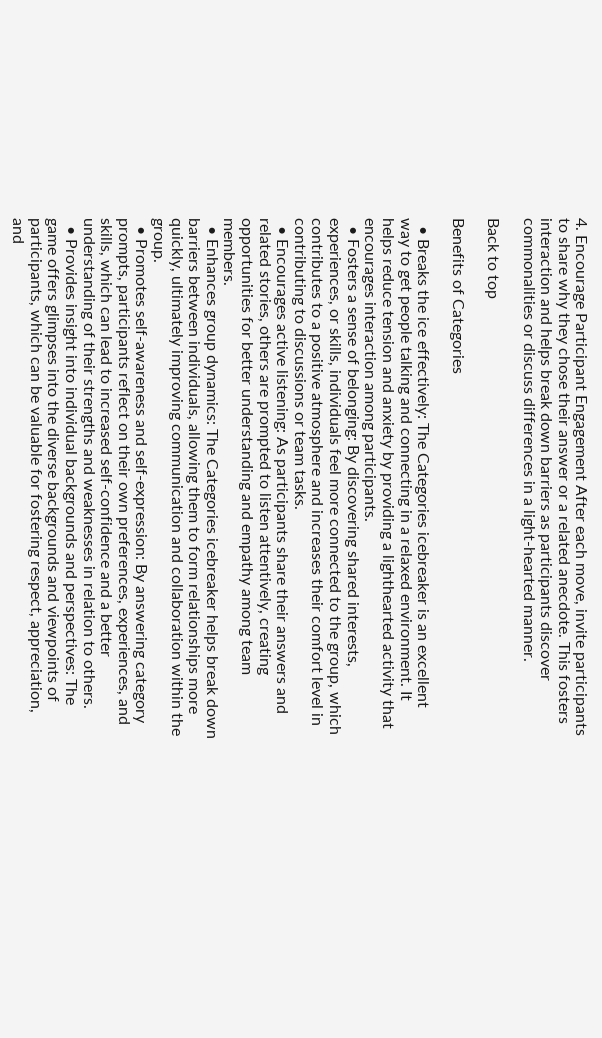4. Encourage Participant Engagement After each move, invite participants to share why they chose their answer or a related anecdote. This fosters interaction and helps break down barriers as participants discover commonalities or discuss differences in a light-hearted manner.

Back to top

Benefits of Categories

  • Breaks the ice effectively: The Categories icebreaker is an excellent way to get people talking and connecting in a relaxed environment. It helps reduce tension and anxiety by providing a lighthearted activity that encourages interaction among participants.
  • Fosters a sense of belonging: By discovering shared interests, experiences, or skills, individuals feel more connected to the group, which contributes to a positive atmosphere and increases their comfort level in contributing to discussions or team tasks.
  • Encourages active listening: As participants share their answers and related stories, others are prompted to listen attentively, creating opportunities for better understanding and empathy among team members.
  • Enhances group dynamics: The Categories icebreaker helps break down barriers between individuals, allowing them to form relationships more quickly, ultimately improving communication and collaboration within the group.
  • Promotes self-awareness and self-expression: By answering category prompts, participants reflect on their own preferences, experiences, and skills, which can lead to increased self-confidence and a better understanding of their strengths and weaknesses in relation to others.
  • Provides insight into individual backgrounds and perspectives: The game offers glimpses into the diverse backgrounds and viewpoints of participants, which can be valuable for fostering respect, appreciation, and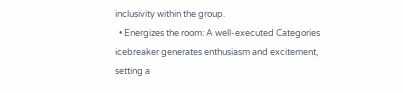inclusivity within the group.
  • Energizes the room: A well-executed Categories icebreaker generates enthusiasm and excitement, setting a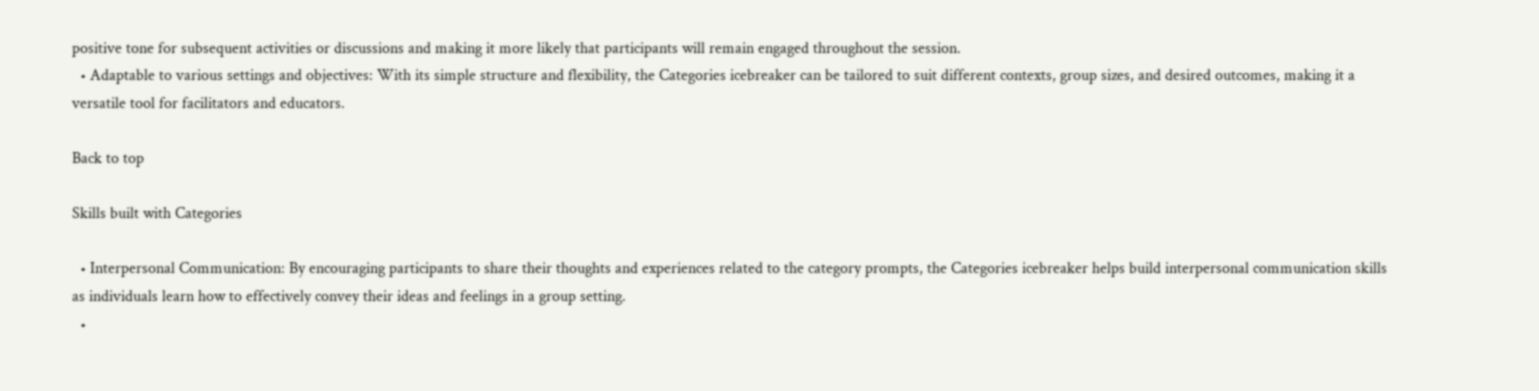positive tone for subsequent activities or discussions and making it more likely that participants will remain engaged throughout the session.
  • Adaptable to various settings and objectives: With its simple structure and flexibility, the Categories icebreaker can be tailored to suit different contexts, group sizes, and desired outcomes, making it a versatile tool for facilitators and educators.

Back to top

Skills built with Categories

  • Interpersonal Communication: By encouraging participants to share their thoughts and experiences related to the category prompts, the Categories icebreaker helps build interpersonal communication skills as individuals learn how to effectively convey their ideas and feelings in a group setting.
  •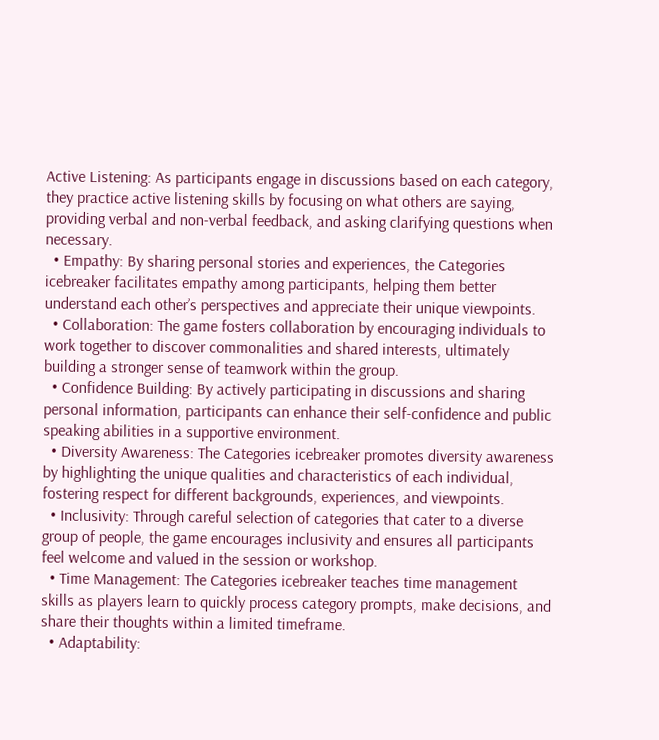Active Listening: As participants engage in discussions based on each category, they practice active listening skills by focusing on what others are saying, providing verbal and non-verbal feedback, and asking clarifying questions when necessary.
  • Empathy: By sharing personal stories and experiences, the Categories icebreaker facilitates empathy among participants, helping them better understand each other’s perspectives and appreciate their unique viewpoints.
  • Collaboration: The game fosters collaboration by encouraging individuals to work together to discover commonalities and shared interests, ultimately building a stronger sense of teamwork within the group.
  • Confidence Building: By actively participating in discussions and sharing personal information, participants can enhance their self-confidence and public speaking abilities in a supportive environment.
  • Diversity Awareness: The Categories icebreaker promotes diversity awareness by highlighting the unique qualities and characteristics of each individual, fostering respect for different backgrounds, experiences, and viewpoints.
  • Inclusivity: Through careful selection of categories that cater to a diverse group of people, the game encourages inclusivity and ensures all participants feel welcome and valued in the session or workshop.
  • Time Management: The Categories icebreaker teaches time management skills as players learn to quickly process category prompts, make decisions, and share their thoughts within a limited timeframe.
  • Adaptability: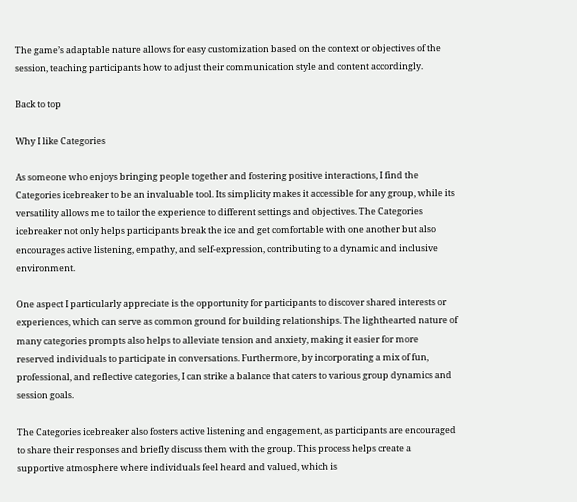The game’s adaptable nature allows for easy customization based on the context or objectives of the session, teaching participants how to adjust their communication style and content accordingly.

Back to top

Why I like Categories

As someone who enjoys bringing people together and fostering positive interactions, I find the Categories icebreaker to be an invaluable tool. Its simplicity makes it accessible for any group, while its versatility allows me to tailor the experience to different settings and objectives. The Categories icebreaker not only helps participants break the ice and get comfortable with one another but also encourages active listening, empathy, and self-expression, contributing to a dynamic and inclusive environment.

One aspect I particularly appreciate is the opportunity for participants to discover shared interests or experiences, which can serve as common ground for building relationships. The lighthearted nature of many categories prompts also helps to alleviate tension and anxiety, making it easier for more reserved individuals to participate in conversations. Furthermore, by incorporating a mix of fun, professional, and reflective categories, I can strike a balance that caters to various group dynamics and session goals.

The Categories icebreaker also fosters active listening and engagement, as participants are encouraged to share their responses and briefly discuss them with the group. This process helps create a supportive atmosphere where individuals feel heard and valued, which is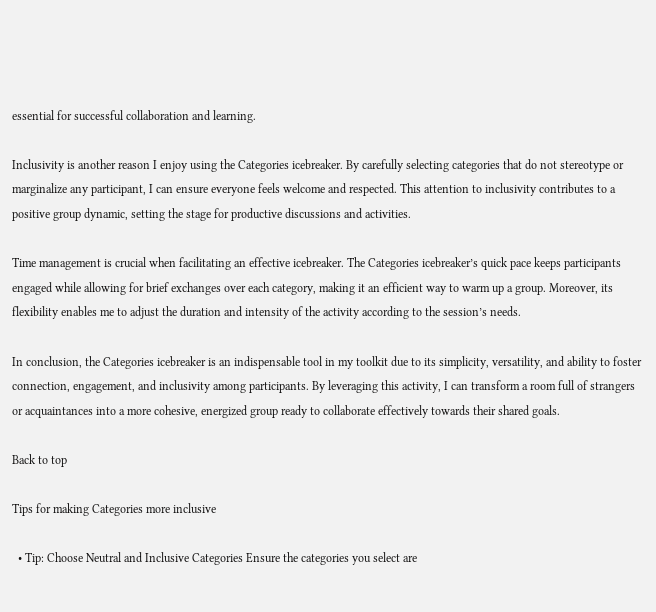essential for successful collaboration and learning.

Inclusivity is another reason I enjoy using the Categories icebreaker. By carefully selecting categories that do not stereotype or marginalize any participant, I can ensure everyone feels welcome and respected. This attention to inclusivity contributes to a positive group dynamic, setting the stage for productive discussions and activities.

Time management is crucial when facilitating an effective icebreaker. The Categories icebreaker’s quick pace keeps participants engaged while allowing for brief exchanges over each category, making it an efficient way to warm up a group. Moreover, its flexibility enables me to adjust the duration and intensity of the activity according to the session’s needs.

In conclusion, the Categories icebreaker is an indispensable tool in my toolkit due to its simplicity, versatility, and ability to foster connection, engagement, and inclusivity among participants. By leveraging this activity, I can transform a room full of strangers or acquaintances into a more cohesive, energized group ready to collaborate effectively towards their shared goals.

Back to top

Tips for making Categories more inclusive

  • Tip: Choose Neutral and Inclusive Categories Ensure the categories you select are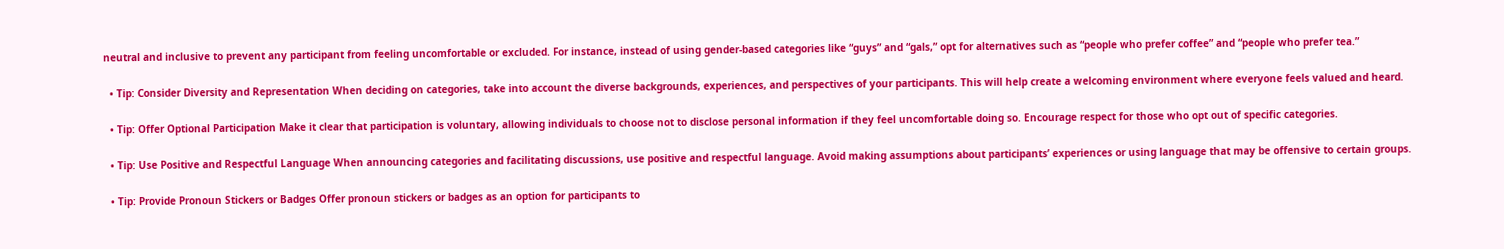neutral and inclusive to prevent any participant from feeling uncomfortable or excluded. For instance, instead of using gender-based categories like “guys” and “gals,” opt for alternatives such as “people who prefer coffee” and “people who prefer tea.”

  • Tip: Consider Diversity and Representation When deciding on categories, take into account the diverse backgrounds, experiences, and perspectives of your participants. This will help create a welcoming environment where everyone feels valued and heard.

  • Tip: Offer Optional Participation Make it clear that participation is voluntary, allowing individuals to choose not to disclose personal information if they feel uncomfortable doing so. Encourage respect for those who opt out of specific categories.

  • Tip: Use Positive and Respectful Language When announcing categories and facilitating discussions, use positive and respectful language. Avoid making assumptions about participants’ experiences or using language that may be offensive to certain groups.

  • Tip: Provide Pronoun Stickers or Badges Offer pronoun stickers or badges as an option for participants to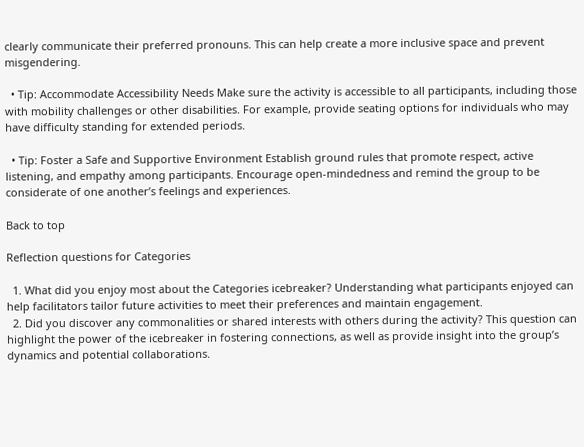clearly communicate their preferred pronouns. This can help create a more inclusive space and prevent misgendering.

  • Tip: Accommodate Accessibility Needs Make sure the activity is accessible to all participants, including those with mobility challenges or other disabilities. For example, provide seating options for individuals who may have difficulty standing for extended periods.

  • Tip: Foster a Safe and Supportive Environment Establish ground rules that promote respect, active listening, and empathy among participants. Encourage open-mindedness and remind the group to be considerate of one another’s feelings and experiences.

Back to top

Reflection questions for Categories

  1. What did you enjoy most about the Categories icebreaker? Understanding what participants enjoyed can help facilitators tailor future activities to meet their preferences and maintain engagement.
  2. Did you discover any commonalities or shared interests with others during the activity? This question can highlight the power of the icebreaker in fostering connections, as well as provide insight into the group’s dynamics and potential collaborations.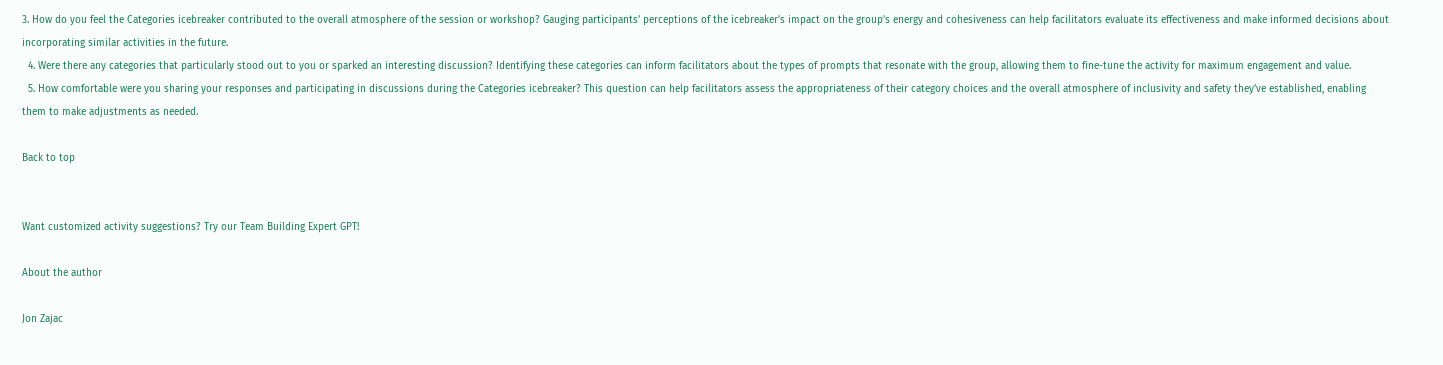3. How do you feel the Categories icebreaker contributed to the overall atmosphere of the session or workshop? Gauging participants’ perceptions of the icebreaker’s impact on the group’s energy and cohesiveness can help facilitators evaluate its effectiveness and make informed decisions about incorporating similar activities in the future.
  4. Were there any categories that particularly stood out to you or sparked an interesting discussion? Identifying these categories can inform facilitators about the types of prompts that resonate with the group, allowing them to fine-tune the activity for maximum engagement and value.
  5. How comfortable were you sharing your responses and participating in discussions during the Categories icebreaker? This question can help facilitators assess the appropriateness of their category choices and the overall atmosphere of inclusivity and safety they’ve established, enabling them to make adjustments as needed.

Back to top


Want customized activity suggestions? Try our Team Building Expert GPT!

About the author

Jon Zajac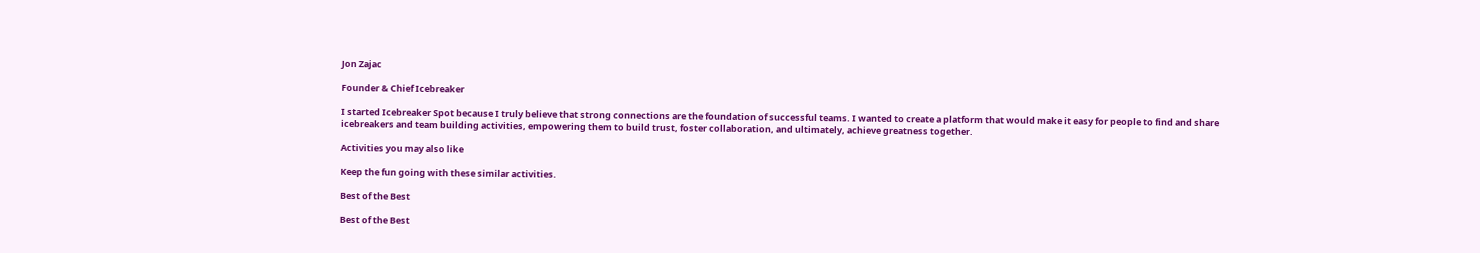Jon Zajac

Founder & Chief Icebreaker

I started Icebreaker Spot because I truly believe that strong connections are the foundation of successful teams. I wanted to create a platform that would make it easy for people to find and share icebreakers and team building activities, empowering them to build trust, foster collaboration, and ultimately, achieve greatness together.

Activities you may also like

Keep the fun going with these similar activities.

Best of the Best

Best of the Best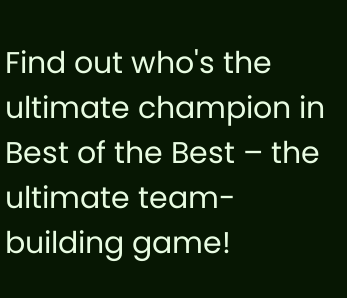Find out who's the ultimate champion in Best of the Best – the ultimate team-building game!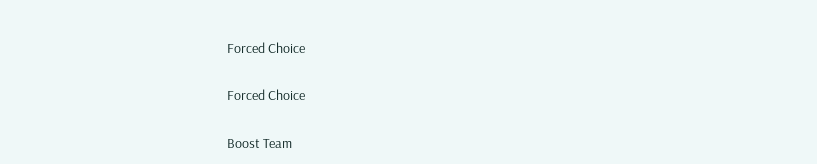Forced Choice

Forced Choice

Boost Team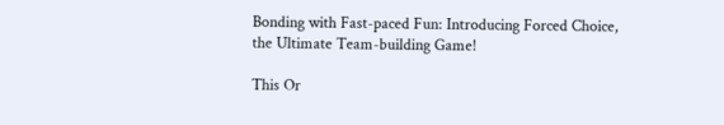Bonding with Fast-paced Fun: Introducing Forced Choice, the Ultimate Team-building Game!

This Or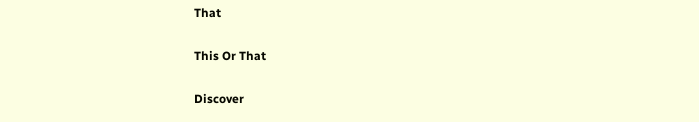That

This Or That

Discover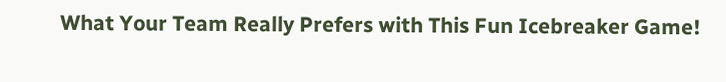What Your Team Really Prefers with This Fun Icebreaker Game!